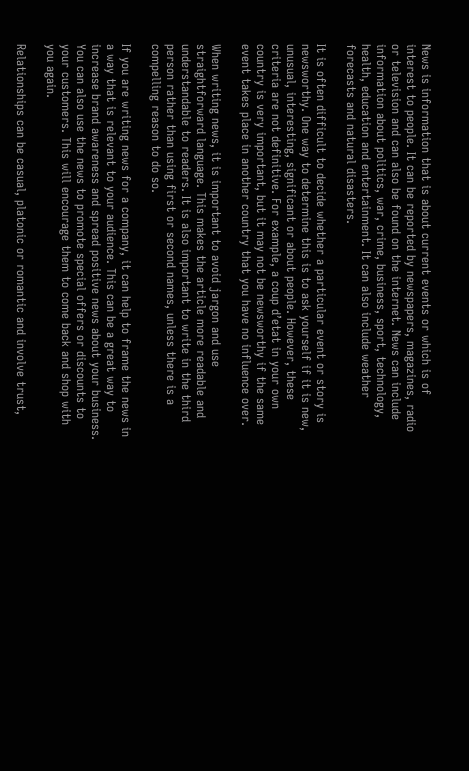News is information that is about current events or which is of interest to people. It can be reported by newspapers, magazines, radio or television and can also be found on the internet. News can include information about politics, war, crime, business, sport, technology, health, education and entertainment. It can also include weather forecasts and natural disasters.

It is often difficult to decide whether a particular event or story is newsworthy. One way to determine this is to ask yourself if it is new, unusual, interesting, significant or about people. However, these criteria are not definitive. For example, a coup d’etat in your own country is very important, but it may not be newsworthy if the same event takes place in another country that you have no influence over.

When writing news, it is important to avoid jargon and use straightforward language. This makes the article more readable and understandable to readers. It is also important to write in the third person rather than using first or second names, unless there is a compelling reason to do so.

If you are writing news for a company, it can help to frame the news in a way that is relevant to your audience. This can be a great way to increase brand awareness and spread positive news about your business. You can also use the news to promote special offers or discounts to your customers. This will encourage them to come back and shop with you again.

Relationships can be casual, platonic or romantic and involve trust,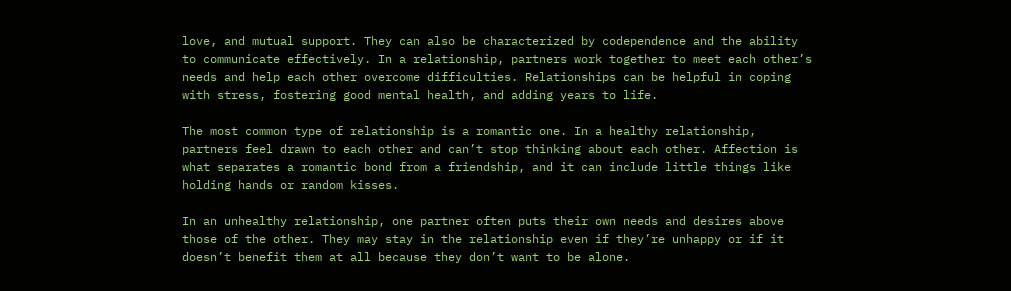love, and mutual support. They can also be characterized by codependence and the ability to communicate effectively. In a relationship, partners work together to meet each other’s needs and help each other overcome difficulties. Relationships can be helpful in coping with stress, fostering good mental health, and adding years to life.

The most common type of relationship is a romantic one. In a healthy relationship, partners feel drawn to each other and can’t stop thinking about each other. Affection is what separates a romantic bond from a friendship, and it can include little things like holding hands or random kisses.

In an unhealthy relationship, one partner often puts their own needs and desires above those of the other. They may stay in the relationship even if they’re unhappy or if it doesn’t benefit them at all because they don’t want to be alone.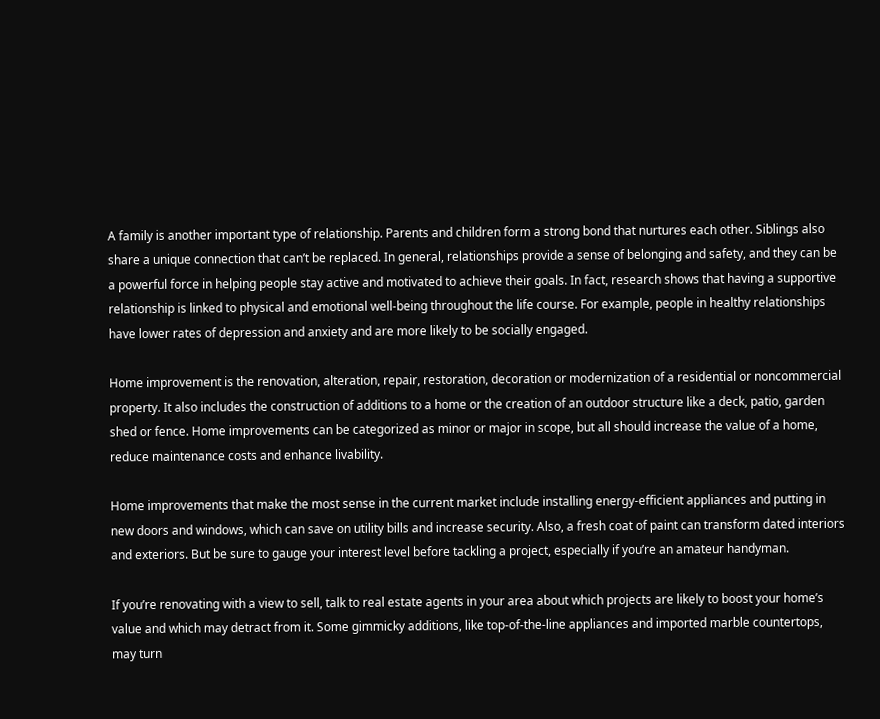A family is another important type of relationship. Parents and children form a strong bond that nurtures each other. Siblings also share a unique connection that can’t be replaced. In general, relationships provide a sense of belonging and safety, and they can be a powerful force in helping people stay active and motivated to achieve their goals. In fact, research shows that having a supportive relationship is linked to physical and emotional well-being throughout the life course. For example, people in healthy relationships have lower rates of depression and anxiety and are more likely to be socially engaged.

Home improvement is the renovation, alteration, repair, restoration, decoration or modernization of a residential or noncommercial property. It also includes the construction of additions to a home or the creation of an outdoor structure like a deck, patio, garden shed or fence. Home improvements can be categorized as minor or major in scope, but all should increase the value of a home, reduce maintenance costs and enhance livability.

Home improvements that make the most sense in the current market include installing energy-efficient appliances and putting in new doors and windows, which can save on utility bills and increase security. Also, a fresh coat of paint can transform dated interiors and exteriors. But be sure to gauge your interest level before tackling a project, especially if you’re an amateur handyman.

If you’re renovating with a view to sell, talk to real estate agents in your area about which projects are likely to boost your home’s value and which may detract from it. Some gimmicky additions, like top-of-the-line appliances and imported marble countertops, may turn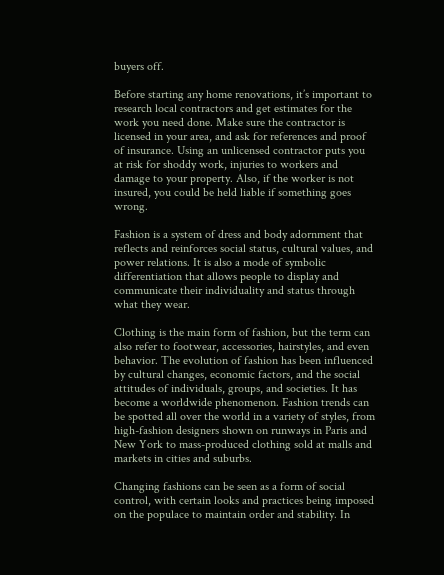buyers off.

Before starting any home renovations, it’s important to research local contractors and get estimates for the work you need done. Make sure the contractor is licensed in your area, and ask for references and proof of insurance. Using an unlicensed contractor puts you at risk for shoddy work, injuries to workers and damage to your property. Also, if the worker is not insured, you could be held liable if something goes wrong.

Fashion is a system of dress and body adornment that reflects and reinforces social status, cultural values, and power relations. It is also a mode of symbolic differentiation that allows people to display and communicate their individuality and status through what they wear.

Clothing is the main form of fashion, but the term can also refer to footwear, accessories, hairstyles, and even behavior. The evolution of fashion has been influenced by cultural changes, economic factors, and the social attitudes of individuals, groups, and societies. It has become a worldwide phenomenon. Fashion trends can be spotted all over the world in a variety of styles, from high-fashion designers shown on runways in Paris and New York to mass-produced clothing sold at malls and markets in cities and suburbs.

Changing fashions can be seen as a form of social control, with certain looks and practices being imposed on the populace to maintain order and stability. In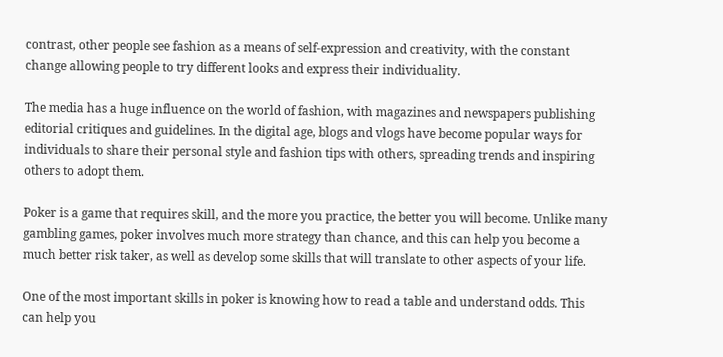contrast, other people see fashion as a means of self-expression and creativity, with the constant change allowing people to try different looks and express their individuality.

The media has a huge influence on the world of fashion, with magazines and newspapers publishing editorial critiques and guidelines. In the digital age, blogs and vlogs have become popular ways for individuals to share their personal style and fashion tips with others, spreading trends and inspiring others to adopt them.

Poker is a game that requires skill, and the more you practice, the better you will become. Unlike many gambling games, poker involves much more strategy than chance, and this can help you become a much better risk taker, as well as develop some skills that will translate to other aspects of your life.

One of the most important skills in poker is knowing how to read a table and understand odds. This can help you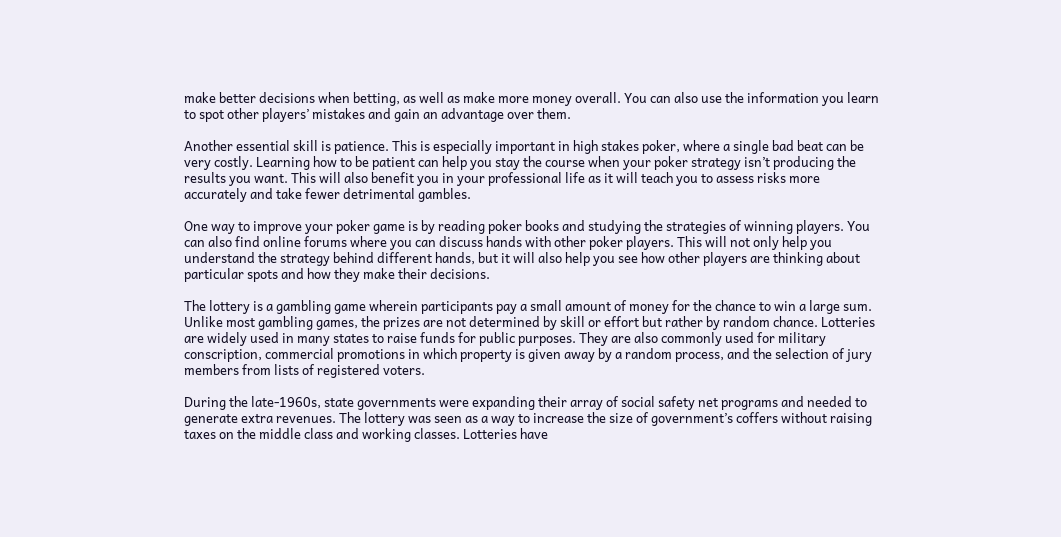make better decisions when betting, as well as make more money overall. You can also use the information you learn to spot other players’ mistakes and gain an advantage over them.

Another essential skill is patience. This is especially important in high stakes poker, where a single bad beat can be very costly. Learning how to be patient can help you stay the course when your poker strategy isn’t producing the results you want. This will also benefit you in your professional life as it will teach you to assess risks more accurately and take fewer detrimental gambles.

One way to improve your poker game is by reading poker books and studying the strategies of winning players. You can also find online forums where you can discuss hands with other poker players. This will not only help you understand the strategy behind different hands, but it will also help you see how other players are thinking about particular spots and how they make their decisions.

The lottery is a gambling game wherein participants pay a small amount of money for the chance to win a large sum. Unlike most gambling games, the prizes are not determined by skill or effort but rather by random chance. Lotteries are widely used in many states to raise funds for public purposes. They are also commonly used for military conscription, commercial promotions in which property is given away by a random process, and the selection of jury members from lists of registered voters.

During the late-1960s, state governments were expanding their array of social safety net programs and needed to generate extra revenues. The lottery was seen as a way to increase the size of government’s coffers without raising taxes on the middle class and working classes. Lotteries have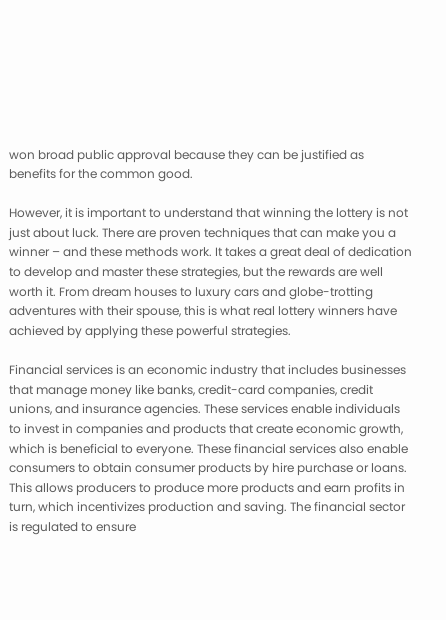won broad public approval because they can be justified as benefits for the common good.

However, it is important to understand that winning the lottery is not just about luck. There are proven techniques that can make you a winner – and these methods work. It takes a great deal of dedication to develop and master these strategies, but the rewards are well worth it. From dream houses to luxury cars and globe-trotting adventures with their spouse, this is what real lottery winners have achieved by applying these powerful strategies.

Financial services is an economic industry that includes businesses that manage money like banks, credit-card companies, credit unions, and insurance agencies. These services enable individuals to invest in companies and products that create economic growth, which is beneficial to everyone. These financial services also enable consumers to obtain consumer products by hire purchase or loans. This allows producers to produce more products and earn profits in turn, which incentivizes production and saving. The financial sector is regulated to ensure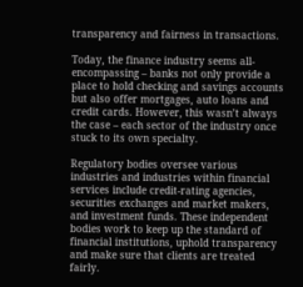transparency and fairness in transactions.

Today, the finance industry seems all-encompassing – banks not only provide a place to hold checking and savings accounts but also offer mortgages, auto loans and credit cards. However, this wasn’t always the case – each sector of the industry once stuck to its own specialty.

Regulatory bodies oversee various industries and industries within financial services include credit-rating agencies, securities exchanges and market makers, and investment funds. These independent bodies work to keep up the standard of financial institutions, uphold transparency and make sure that clients are treated fairly.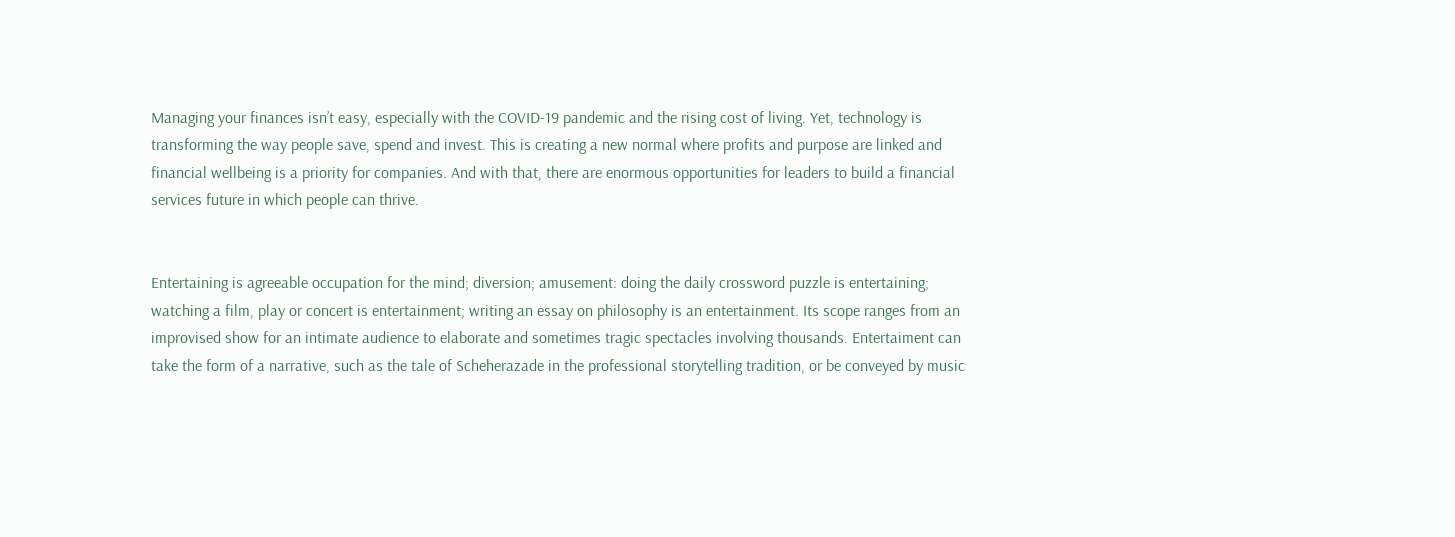Managing your finances isn’t easy, especially with the COVID-19 pandemic and the rising cost of living. Yet, technology is transforming the way people save, spend and invest. This is creating a new normal where profits and purpose are linked and financial wellbeing is a priority for companies. And with that, there are enormous opportunities for leaders to build a financial services future in which people can thrive.


Entertaining is agreeable occupation for the mind; diversion; amusement: doing the daily crossword puzzle is entertaining; watching a film, play or concert is entertainment; writing an essay on philosophy is an entertainment. Its scope ranges from an improvised show for an intimate audience to elaborate and sometimes tragic spectacles involving thousands. Entertaiment can take the form of a narrative, such as the tale of Scheherazade in the professional storytelling tradition, or be conveyed by music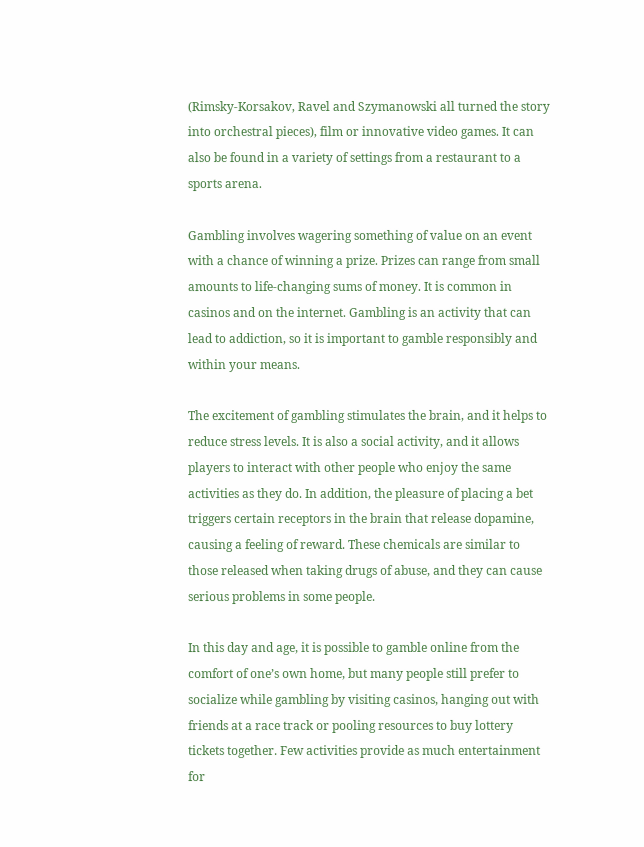(Rimsky-Korsakov, Ravel and Szymanowski all turned the story into orchestral pieces), film or innovative video games. It can also be found in a variety of settings from a restaurant to a sports arena.

Gambling involves wagering something of value on an event with a chance of winning a prize. Prizes can range from small amounts to life-changing sums of money. It is common in casinos and on the internet. Gambling is an activity that can lead to addiction, so it is important to gamble responsibly and within your means.

The excitement of gambling stimulates the brain, and it helps to reduce stress levels. It is also a social activity, and it allows players to interact with other people who enjoy the same activities as they do. In addition, the pleasure of placing a bet triggers certain receptors in the brain that release dopamine, causing a feeling of reward. These chemicals are similar to those released when taking drugs of abuse, and they can cause serious problems in some people.

In this day and age, it is possible to gamble online from the comfort of one’s own home, but many people still prefer to socialize while gambling by visiting casinos, hanging out with friends at a race track or pooling resources to buy lottery tickets together. Few activities provide as much entertainment for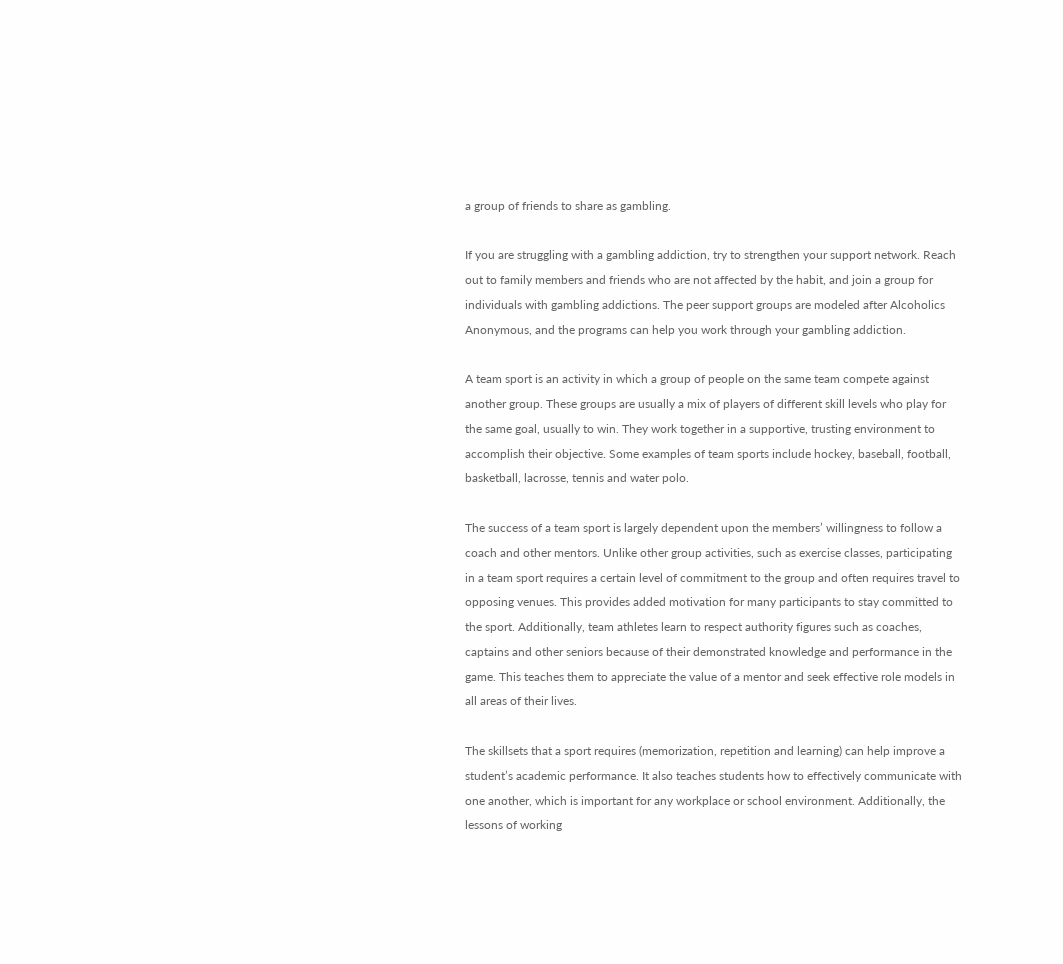a group of friends to share as gambling.

If you are struggling with a gambling addiction, try to strengthen your support network. Reach out to family members and friends who are not affected by the habit, and join a group for individuals with gambling addictions. The peer support groups are modeled after Alcoholics Anonymous, and the programs can help you work through your gambling addiction.

A team sport is an activity in which a group of people on the same team compete against another group. These groups are usually a mix of players of different skill levels who play for the same goal, usually to win. They work together in a supportive, trusting environment to accomplish their objective. Some examples of team sports include hockey, baseball, football, basketball, lacrosse, tennis and water polo.

The success of a team sport is largely dependent upon the members’ willingness to follow a coach and other mentors. Unlike other group activities, such as exercise classes, participating in a team sport requires a certain level of commitment to the group and often requires travel to opposing venues. This provides added motivation for many participants to stay committed to the sport. Additionally, team athletes learn to respect authority figures such as coaches, captains and other seniors because of their demonstrated knowledge and performance in the game. This teaches them to appreciate the value of a mentor and seek effective role models in all areas of their lives.

The skillsets that a sport requires (memorization, repetition and learning) can help improve a student’s academic performance. It also teaches students how to effectively communicate with one another, which is important for any workplace or school environment. Additionally, the lessons of working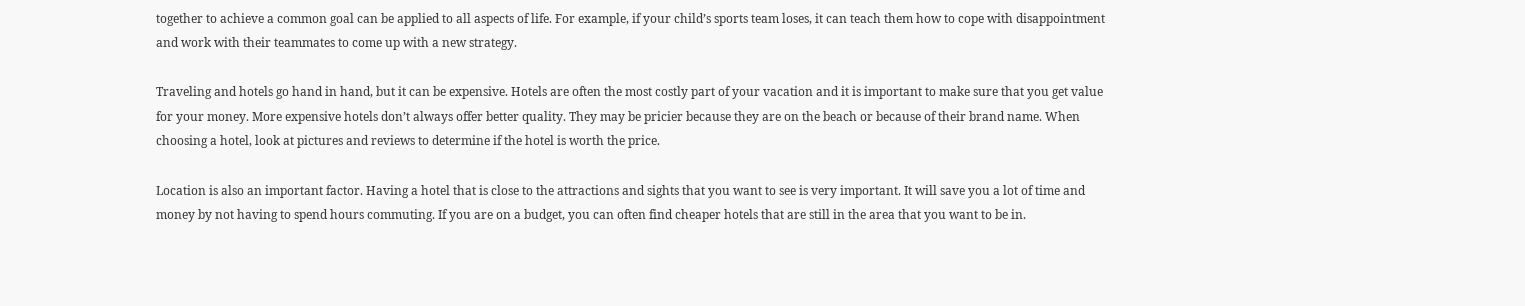together to achieve a common goal can be applied to all aspects of life. For example, if your child’s sports team loses, it can teach them how to cope with disappointment and work with their teammates to come up with a new strategy.

Traveling and hotels go hand in hand, but it can be expensive. Hotels are often the most costly part of your vacation and it is important to make sure that you get value for your money. More expensive hotels don’t always offer better quality. They may be pricier because they are on the beach or because of their brand name. When choosing a hotel, look at pictures and reviews to determine if the hotel is worth the price.

Location is also an important factor. Having a hotel that is close to the attractions and sights that you want to see is very important. It will save you a lot of time and money by not having to spend hours commuting. If you are on a budget, you can often find cheaper hotels that are still in the area that you want to be in.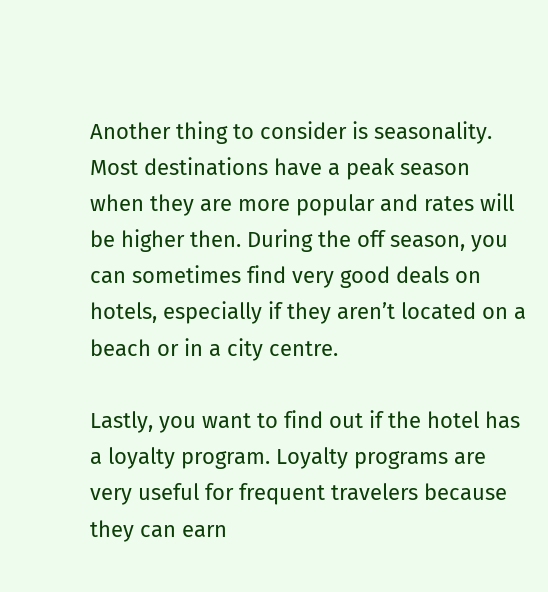Another thing to consider is seasonality. Most destinations have a peak season when they are more popular and rates will be higher then. During the off season, you can sometimes find very good deals on hotels, especially if they aren’t located on a beach or in a city centre.

Lastly, you want to find out if the hotel has a loyalty program. Loyalty programs are very useful for frequent travelers because they can earn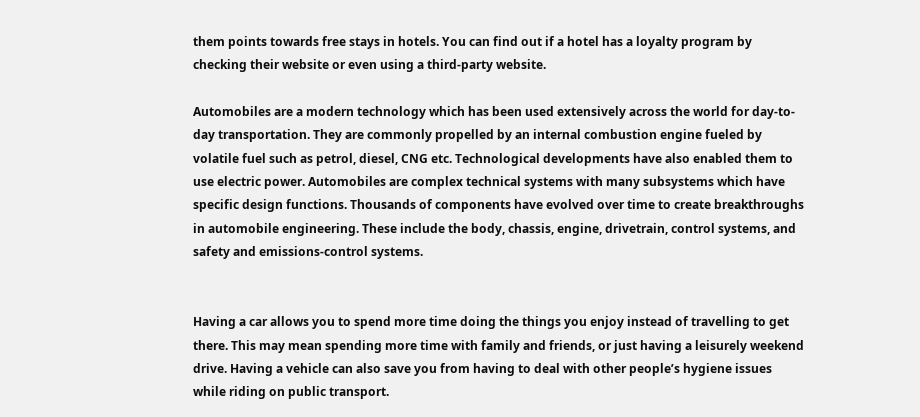them points towards free stays in hotels. You can find out if a hotel has a loyalty program by checking their website or even using a third-party website.

Automobiles are a modern technology which has been used extensively across the world for day-to-day transportation. They are commonly propelled by an internal combustion engine fueled by volatile fuel such as petrol, diesel, CNG etc. Technological developments have also enabled them to use electric power. Automobiles are complex technical systems with many subsystems which have specific design functions. Thousands of components have evolved over time to create breakthroughs in automobile engineering. These include the body, chassis, engine, drivetrain, control systems, and safety and emissions-control systems.


Having a car allows you to spend more time doing the things you enjoy instead of travelling to get there. This may mean spending more time with family and friends, or just having a leisurely weekend drive. Having a vehicle can also save you from having to deal with other people’s hygiene issues while riding on public transport.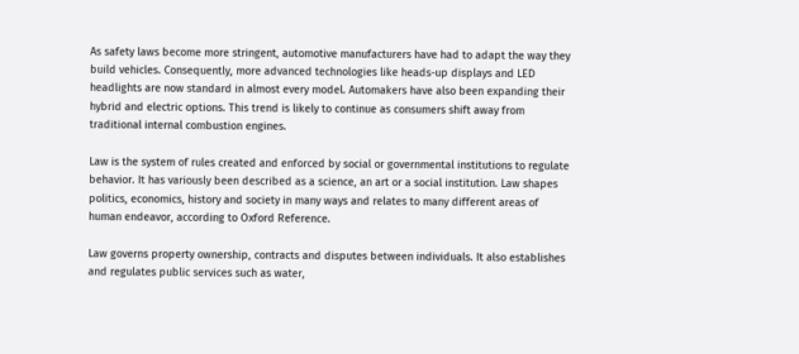As safety laws become more stringent, automotive manufacturers have had to adapt the way they build vehicles. Consequently, more advanced technologies like heads-up displays and LED headlights are now standard in almost every model. Automakers have also been expanding their hybrid and electric options. This trend is likely to continue as consumers shift away from traditional internal combustion engines.

Law is the system of rules created and enforced by social or governmental institutions to regulate behavior. It has variously been described as a science, an art or a social institution. Law shapes politics, economics, history and society in many ways and relates to many different areas of human endeavor, according to Oxford Reference.

Law governs property ownership, contracts and disputes between individuals. It also establishes and regulates public services such as water,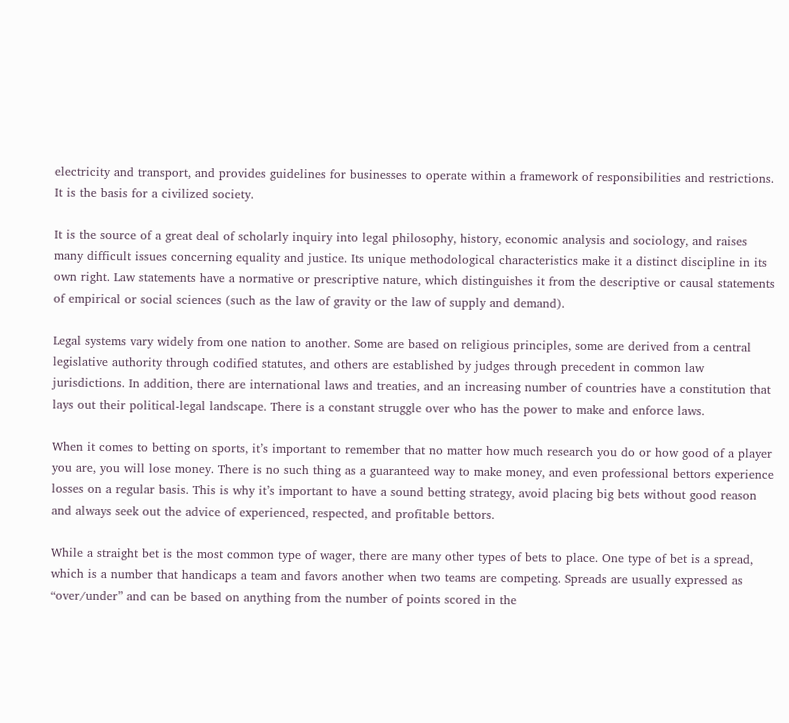electricity and transport, and provides guidelines for businesses to operate within a framework of responsibilities and restrictions. It is the basis for a civilized society.

It is the source of a great deal of scholarly inquiry into legal philosophy, history, economic analysis and sociology, and raises many difficult issues concerning equality and justice. Its unique methodological characteristics make it a distinct discipline in its own right. Law statements have a normative or prescriptive nature, which distinguishes it from the descriptive or causal statements of empirical or social sciences (such as the law of gravity or the law of supply and demand).

Legal systems vary widely from one nation to another. Some are based on religious principles, some are derived from a central legislative authority through codified statutes, and others are established by judges through precedent in common law jurisdictions. In addition, there are international laws and treaties, and an increasing number of countries have a constitution that lays out their political-legal landscape. There is a constant struggle over who has the power to make and enforce laws.

When it comes to betting on sports, it’s important to remember that no matter how much research you do or how good of a player you are, you will lose money. There is no such thing as a guaranteed way to make money, and even professional bettors experience losses on a regular basis. This is why it’s important to have a sound betting strategy, avoid placing big bets without good reason and always seek out the advice of experienced, respected, and profitable bettors.

While a straight bet is the most common type of wager, there are many other types of bets to place. One type of bet is a spread, which is a number that handicaps a team and favors another when two teams are competing. Spreads are usually expressed as “over/under” and can be based on anything from the number of points scored in the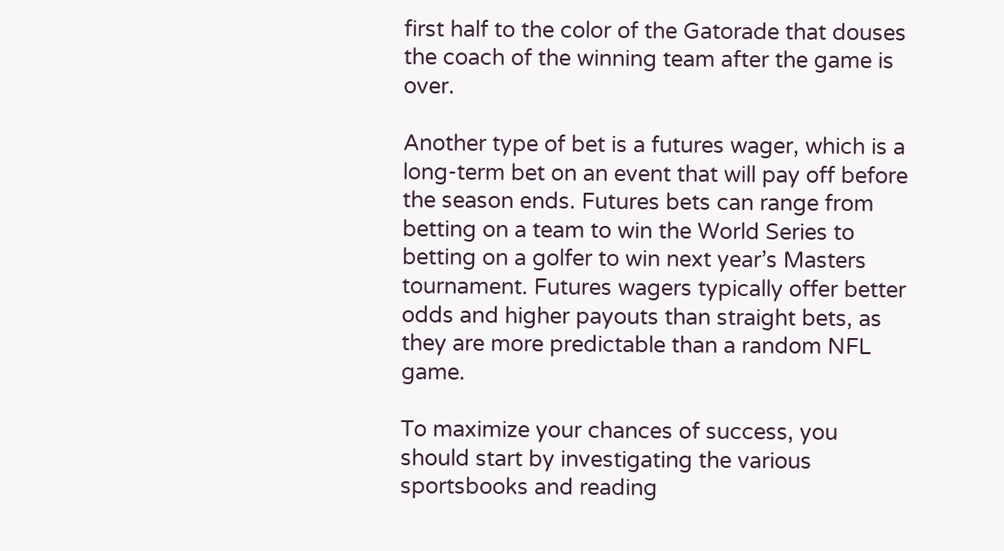first half to the color of the Gatorade that douses the coach of the winning team after the game is over.

Another type of bet is a futures wager, which is a long-term bet on an event that will pay off before the season ends. Futures bets can range from betting on a team to win the World Series to betting on a golfer to win next year’s Masters tournament. Futures wagers typically offer better odds and higher payouts than straight bets, as they are more predictable than a random NFL game.

To maximize your chances of success, you should start by investigating the various sportsbooks and reading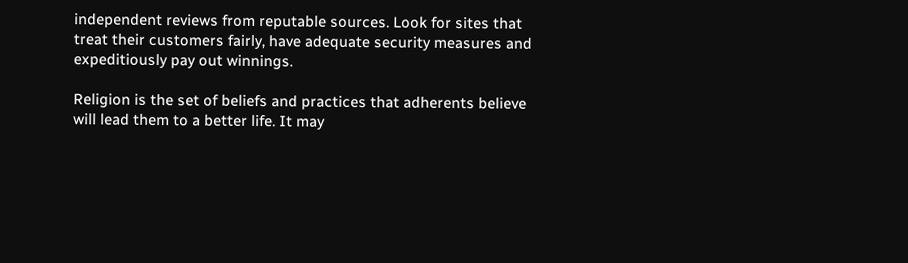independent reviews from reputable sources. Look for sites that treat their customers fairly, have adequate security measures and expeditiously pay out winnings.

Religion is the set of beliefs and practices that adherents believe will lead them to a better life. It may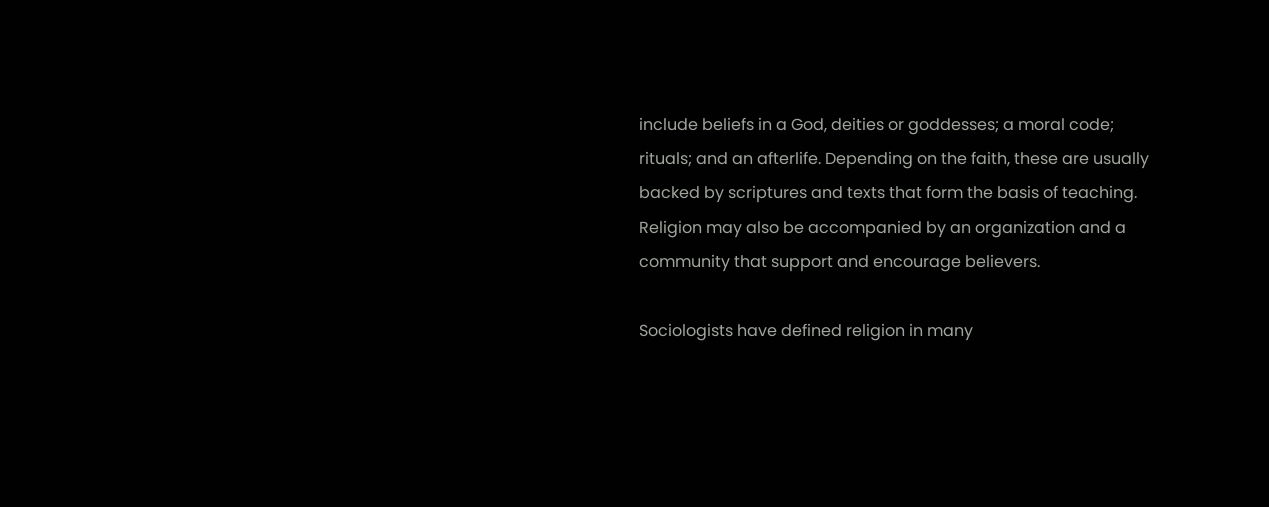include beliefs in a God, deities or goddesses; a moral code; rituals; and an afterlife. Depending on the faith, these are usually backed by scriptures and texts that form the basis of teaching. Religion may also be accompanied by an organization and a community that support and encourage believers.

Sociologists have defined religion in many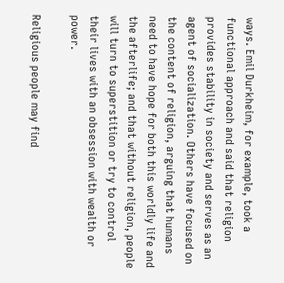ways. Emil Durkheim, for example, took a functional approach and said that religion provides stability in society and serves as an agent of socialization. Others have focused on the content of religion, arguing that humans need to have hope for both this worldly life and the afterlife; and that without religion, people will turn to superstition or try to control their lives with an obsession with wealth or power.

Religious people may find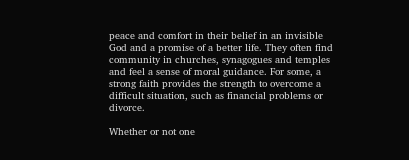peace and comfort in their belief in an invisible God and a promise of a better life. They often find community in churches, synagogues and temples and feel a sense of moral guidance. For some, a strong faith provides the strength to overcome a difficult situation, such as financial problems or divorce.

Whether or not one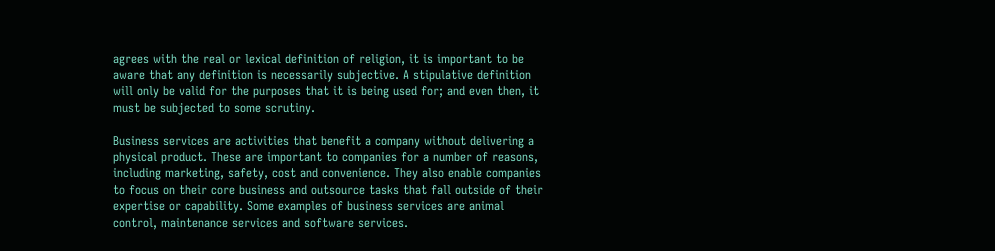agrees with the real or lexical definition of religion, it is important to be aware that any definition is necessarily subjective. A stipulative definition will only be valid for the purposes that it is being used for; and even then, it must be subjected to some scrutiny.

Business services are activities that benefit a company without delivering a physical product. These are important to companies for a number of reasons, including marketing, safety, cost and convenience. They also enable companies to focus on their core business and outsource tasks that fall outside of their expertise or capability. Some examples of business services are animal control, maintenance services and software services.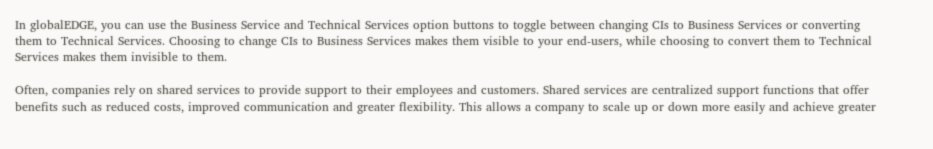In globalEDGE, you can use the Business Service and Technical Services option buttons to toggle between changing CIs to Business Services or converting them to Technical Services. Choosing to change CIs to Business Services makes them visible to your end-users, while choosing to convert them to Technical Services makes them invisible to them.

Often, companies rely on shared services to provide support to their employees and customers. Shared services are centralized support functions that offer benefits such as reduced costs, improved communication and greater flexibility. This allows a company to scale up or down more easily and achieve greater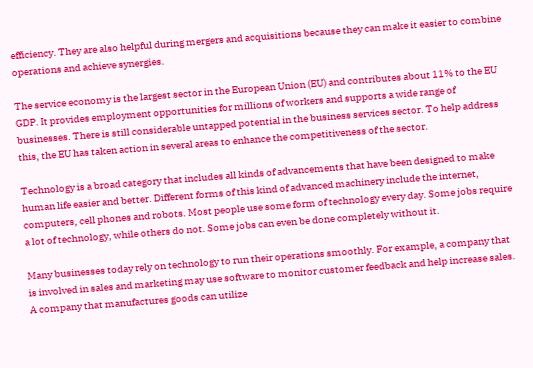efficiency. They are also helpful during mergers and acquisitions because they can make it easier to combine operations and achieve synergies.

The service economy is the largest sector in the European Union (EU) and contributes about 11% to the EU GDP. It provides employment opportunities for millions of workers and supports a wide range of businesses. There is still considerable untapped potential in the business services sector. To help address this, the EU has taken action in several areas to enhance the competitiveness of the sector.

Technology is a broad category that includes all kinds of advancements that have been designed to make human life easier and better. Different forms of this kind of advanced machinery include the internet, computers, cell phones and robots. Most people use some form of technology every day. Some jobs require a lot of technology, while others do not. Some jobs can even be done completely without it.

Many businesses today rely on technology to run their operations smoothly. For example, a company that is involved in sales and marketing may use software to monitor customer feedback and help increase sales. A company that manufactures goods can utilize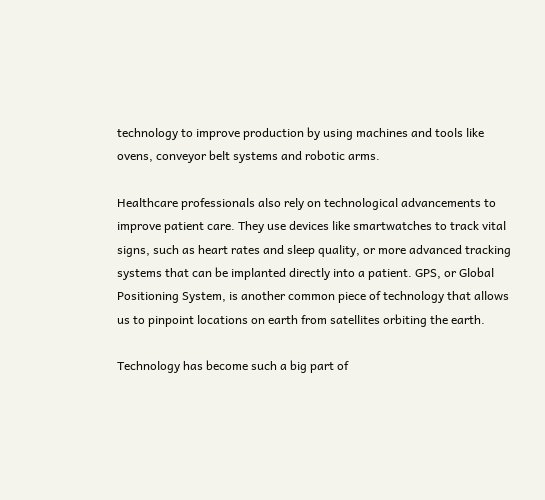technology to improve production by using machines and tools like ovens, conveyor belt systems and robotic arms.

Healthcare professionals also rely on technological advancements to improve patient care. They use devices like smartwatches to track vital signs, such as heart rates and sleep quality, or more advanced tracking systems that can be implanted directly into a patient. GPS, or Global Positioning System, is another common piece of technology that allows us to pinpoint locations on earth from satellites orbiting the earth.

Technology has become such a big part of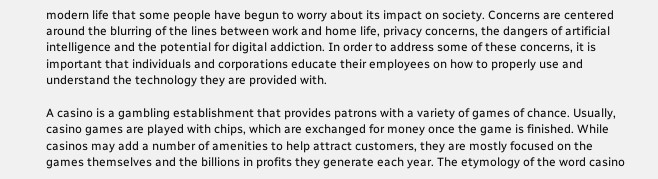modern life that some people have begun to worry about its impact on society. Concerns are centered around the blurring of the lines between work and home life, privacy concerns, the dangers of artificial intelligence and the potential for digital addiction. In order to address some of these concerns, it is important that individuals and corporations educate their employees on how to properly use and understand the technology they are provided with.

A casino is a gambling establishment that provides patrons with a variety of games of chance. Usually, casino games are played with chips, which are exchanged for money once the game is finished. While casinos may add a number of amenities to help attract customers, they are mostly focused on the games themselves and the billions in profits they generate each year. The etymology of the word casino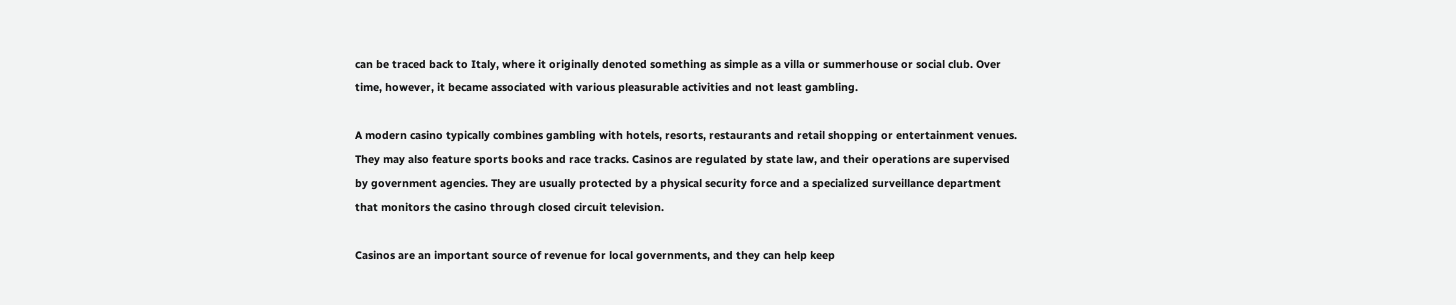can be traced back to Italy, where it originally denoted something as simple as a villa or summerhouse or social club. Over time, however, it became associated with various pleasurable activities and not least gambling.

A modern casino typically combines gambling with hotels, resorts, restaurants and retail shopping or entertainment venues. They may also feature sports books and race tracks. Casinos are regulated by state law, and their operations are supervised by government agencies. They are usually protected by a physical security force and a specialized surveillance department that monitors the casino through closed circuit television.

Casinos are an important source of revenue for local governments, and they can help keep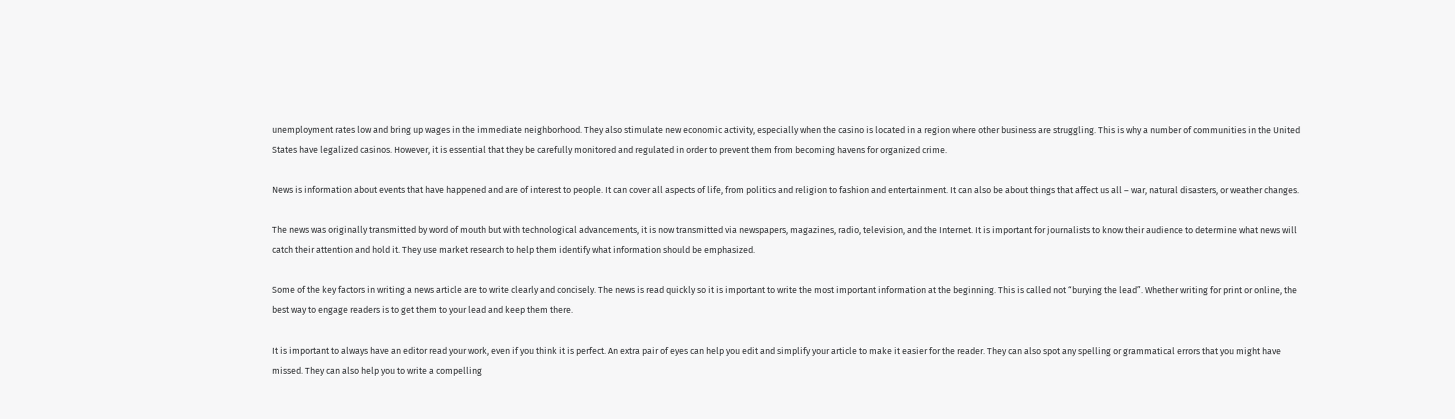unemployment rates low and bring up wages in the immediate neighborhood. They also stimulate new economic activity, especially when the casino is located in a region where other business are struggling. This is why a number of communities in the United States have legalized casinos. However, it is essential that they be carefully monitored and regulated in order to prevent them from becoming havens for organized crime.

News is information about events that have happened and are of interest to people. It can cover all aspects of life, from politics and religion to fashion and entertainment. It can also be about things that affect us all – war, natural disasters, or weather changes.

The news was originally transmitted by word of mouth but with technological advancements, it is now transmitted via newspapers, magazines, radio, television, and the Internet. It is important for journalists to know their audience to determine what news will catch their attention and hold it. They use market research to help them identify what information should be emphasized.

Some of the key factors in writing a news article are to write clearly and concisely. The news is read quickly so it is important to write the most important information at the beginning. This is called not “burying the lead”. Whether writing for print or online, the best way to engage readers is to get them to your lead and keep them there.

It is important to always have an editor read your work, even if you think it is perfect. An extra pair of eyes can help you edit and simplify your article to make it easier for the reader. They can also spot any spelling or grammatical errors that you might have missed. They can also help you to write a compelling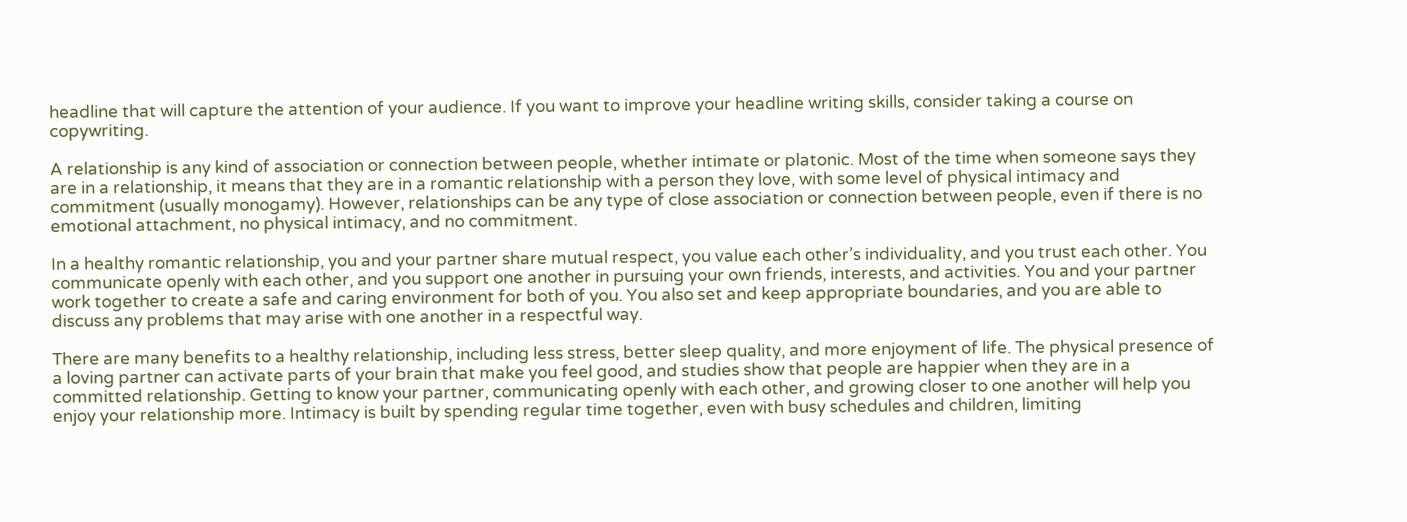headline that will capture the attention of your audience. If you want to improve your headline writing skills, consider taking a course on copywriting.

A relationship is any kind of association or connection between people, whether intimate or platonic. Most of the time when someone says they are in a relationship, it means that they are in a romantic relationship with a person they love, with some level of physical intimacy and commitment (usually monogamy). However, relationships can be any type of close association or connection between people, even if there is no emotional attachment, no physical intimacy, and no commitment.

In a healthy romantic relationship, you and your partner share mutual respect, you value each other’s individuality, and you trust each other. You communicate openly with each other, and you support one another in pursuing your own friends, interests, and activities. You and your partner work together to create a safe and caring environment for both of you. You also set and keep appropriate boundaries, and you are able to discuss any problems that may arise with one another in a respectful way.

There are many benefits to a healthy relationship, including less stress, better sleep quality, and more enjoyment of life. The physical presence of a loving partner can activate parts of your brain that make you feel good, and studies show that people are happier when they are in a committed relationship. Getting to know your partner, communicating openly with each other, and growing closer to one another will help you enjoy your relationship more. Intimacy is built by spending regular time together, even with busy schedules and children, limiting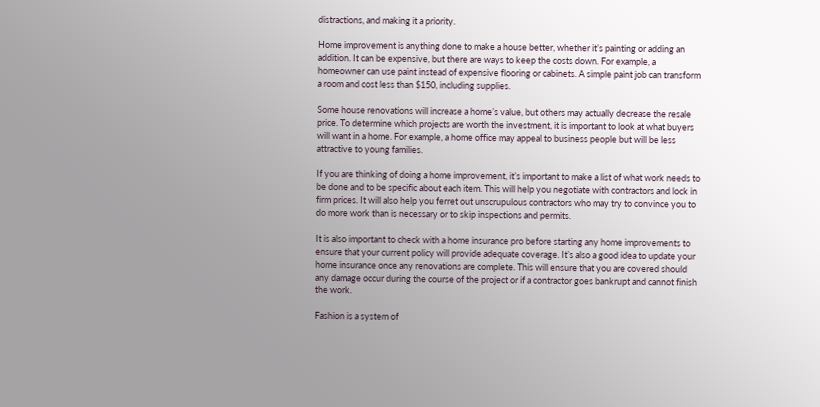distractions, and making it a priority.

Home improvement is anything done to make a house better, whether it’s painting or adding an addition. It can be expensive, but there are ways to keep the costs down. For example, a homeowner can use paint instead of expensive flooring or cabinets. A simple paint job can transform a room and cost less than $150, including supplies.

Some house renovations will increase a home’s value, but others may actually decrease the resale price. To determine which projects are worth the investment, it is important to look at what buyers will want in a home. For example, a home office may appeal to business people but will be less attractive to young families.

If you are thinking of doing a home improvement, it’s important to make a list of what work needs to be done and to be specific about each item. This will help you negotiate with contractors and lock in firm prices. It will also help you ferret out unscrupulous contractors who may try to convince you to do more work than is necessary or to skip inspections and permits.

It is also important to check with a home insurance pro before starting any home improvements to ensure that your current policy will provide adequate coverage. It’s also a good idea to update your home insurance once any renovations are complete. This will ensure that you are covered should any damage occur during the course of the project or if a contractor goes bankrupt and cannot finish the work.

Fashion is a system of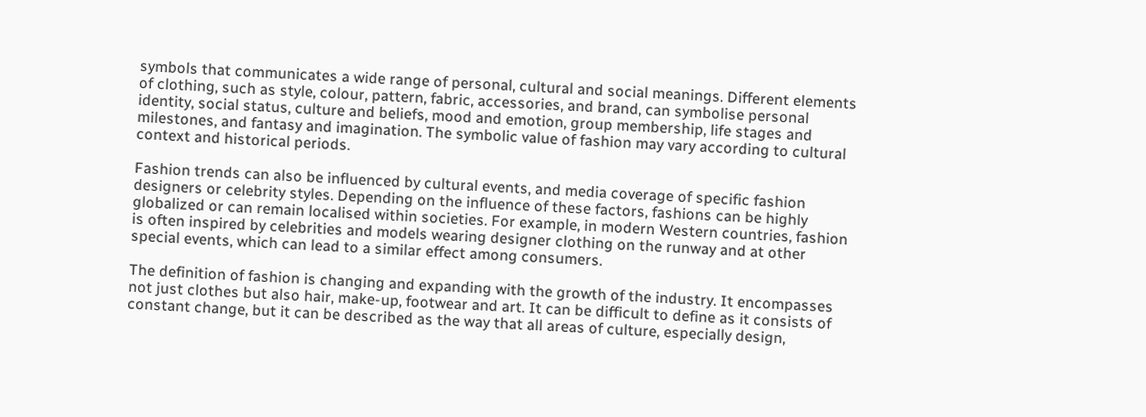symbols that communicates a wide range of personal, cultural and social meanings. Different elements of clothing, such as style, colour, pattern, fabric, accessories, and brand, can symbolise personal identity, social status, culture and beliefs, mood and emotion, group membership, life stages and milestones, and fantasy and imagination. The symbolic value of fashion may vary according to cultural context and historical periods.

Fashion trends can also be influenced by cultural events, and media coverage of specific fashion designers or celebrity styles. Depending on the influence of these factors, fashions can be highly globalized or can remain localised within societies. For example, in modern Western countries, fashion is often inspired by celebrities and models wearing designer clothing on the runway and at other special events, which can lead to a similar effect among consumers.

The definition of fashion is changing and expanding with the growth of the industry. It encompasses not just clothes but also hair, make-up, footwear and art. It can be difficult to define as it consists of constant change, but it can be described as the way that all areas of culture, especially design,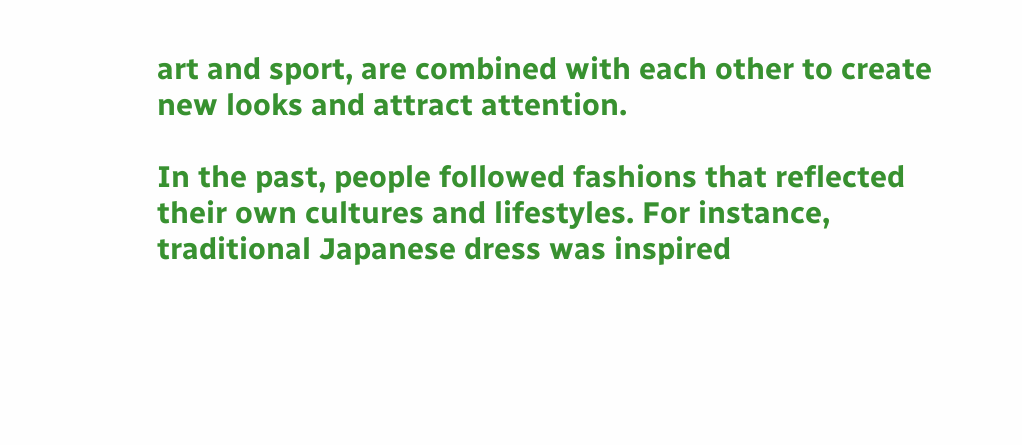art and sport, are combined with each other to create new looks and attract attention.

In the past, people followed fashions that reflected their own cultures and lifestyles. For instance, traditional Japanese dress was inspired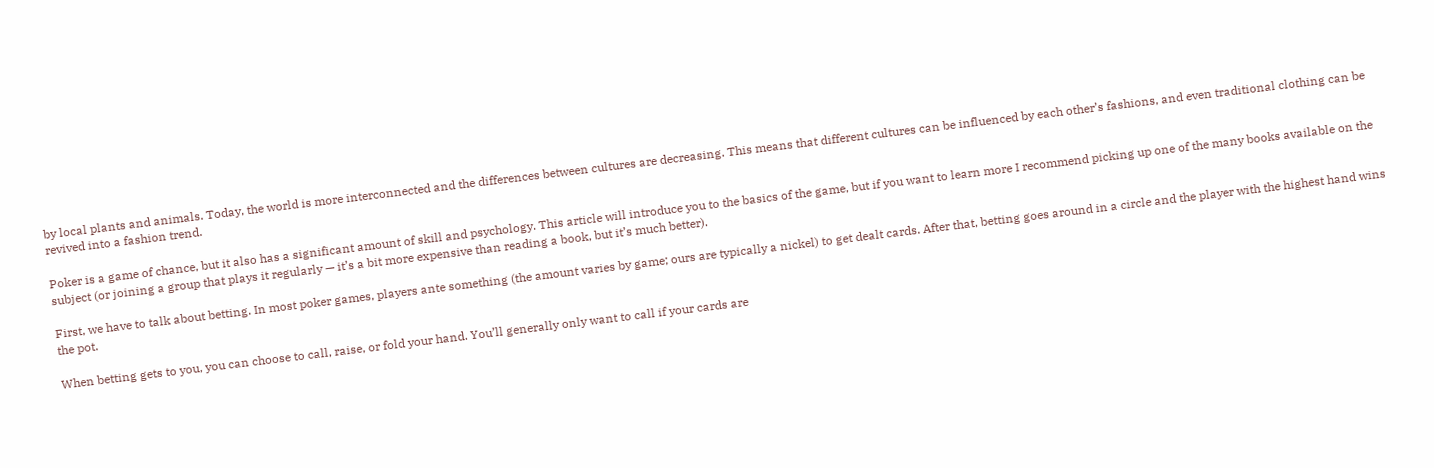by local plants and animals. Today, the world is more interconnected and the differences between cultures are decreasing. This means that different cultures can be influenced by each other’s fashions, and even traditional clothing can be revived into a fashion trend.

Poker is a game of chance, but it also has a significant amount of skill and psychology. This article will introduce you to the basics of the game, but if you want to learn more I recommend picking up one of the many books available on the subject (or joining a group that plays it regularly — it’s a bit more expensive than reading a book, but it’s much better).

First, we have to talk about betting. In most poker games, players ante something (the amount varies by game; ours are typically a nickel) to get dealt cards. After that, betting goes around in a circle and the player with the highest hand wins the pot.

When betting gets to you, you can choose to call, raise, or fold your hand. You’ll generally only want to call if your cards are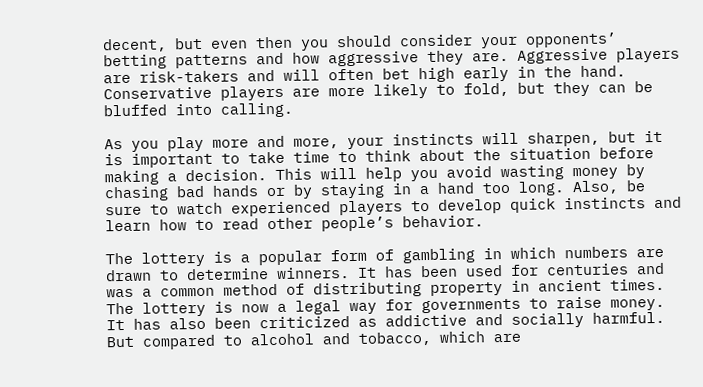decent, but even then you should consider your opponents’ betting patterns and how aggressive they are. Aggressive players are risk-takers and will often bet high early in the hand. Conservative players are more likely to fold, but they can be bluffed into calling.

As you play more and more, your instincts will sharpen, but it is important to take time to think about the situation before making a decision. This will help you avoid wasting money by chasing bad hands or by staying in a hand too long. Also, be sure to watch experienced players to develop quick instincts and learn how to read other people’s behavior.

The lottery is a popular form of gambling in which numbers are drawn to determine winners. It has been used for centuries and was a common method of distributing property in ancient times. The lottery is now a legal way for governments to raise money. It has also been criticized as addictive and socially harmful. But compared to alcohol and tobacco, which are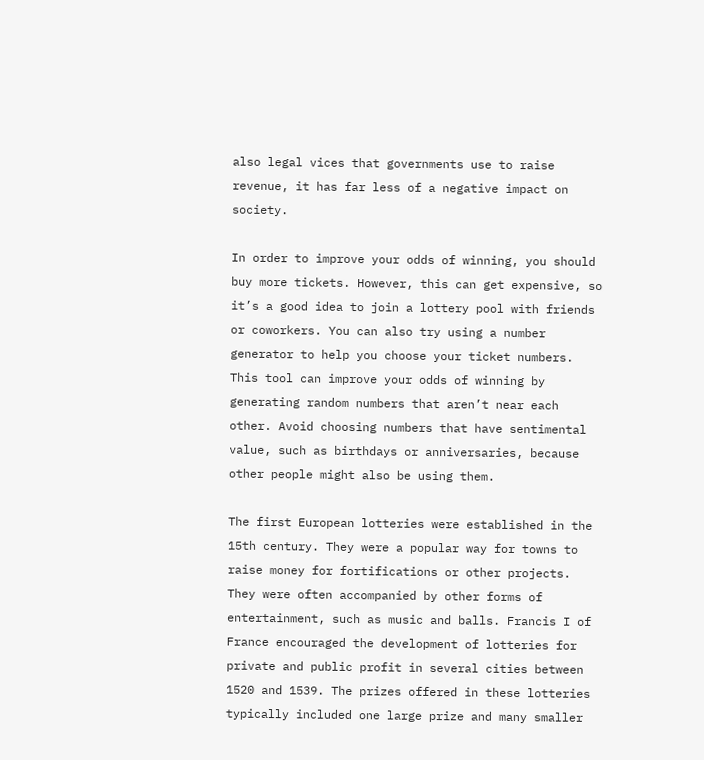also legal vices that governments use to raise revenue, it has far less of a negative impact on society.

In order to improve your odds of winning, you should buy more tickets. However, this can get expensive, so it’s a good idea to join a lottery pool with friends or coworkers. You can also try using a number generator to help you choose your ticket numbers. This tool can improve your odds of winning by generating random numbers that aren’t near each other. Avoid choosing numbers that have sentimental value, such as birthdays or anniversaries, because other people might also be using them.

The first European lotteries were established in the 15th century. They were a popular way for towns to raise money for fortifications or other projects. They were often accompanied by other forms of entertainment, such as music and balls. Francis I of France encouraged the development of lotteries for private and public profit in several cities between 1520 and 1539. The prizes offered in these lotteries typically included one large prize and many smaller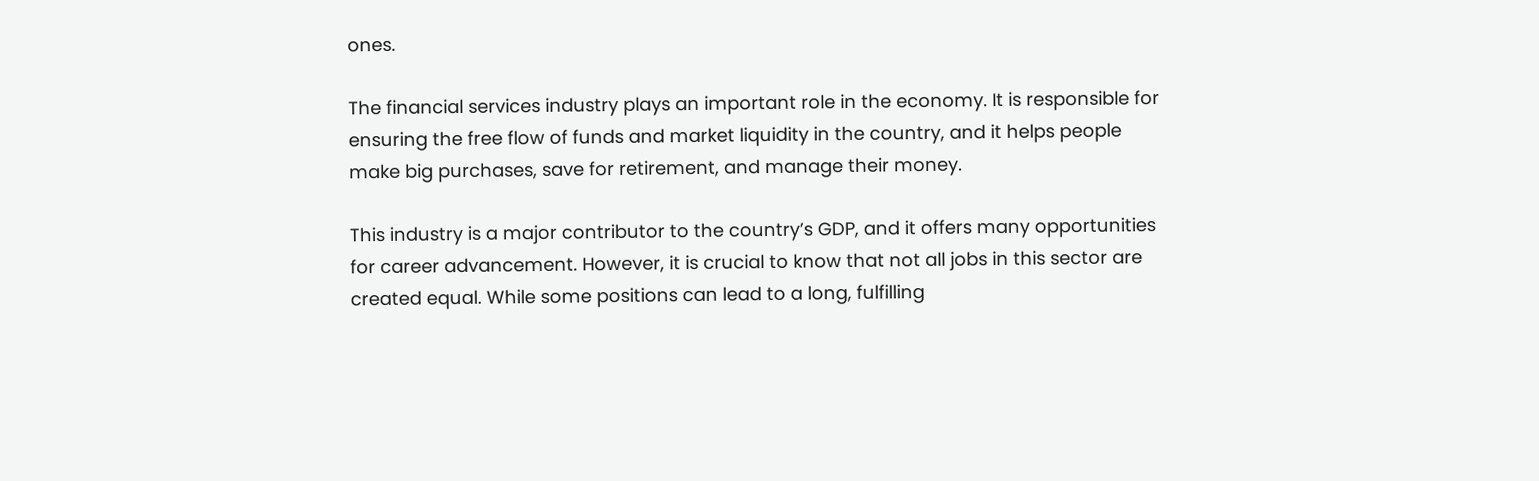ones.

The financial services industry plays an important role in the economy. It is responsible for ensuring the free flow of funds and market liquidity in the country, and it helps people make big purchases, save for retirement, and manage their money.

This industry is a major contributor to the country’s GDP, and it offers many opportunities for career advancement. However, it is crucial to know that not all jobs in this sector are created equal. While some positions can lead to a long, fulfilling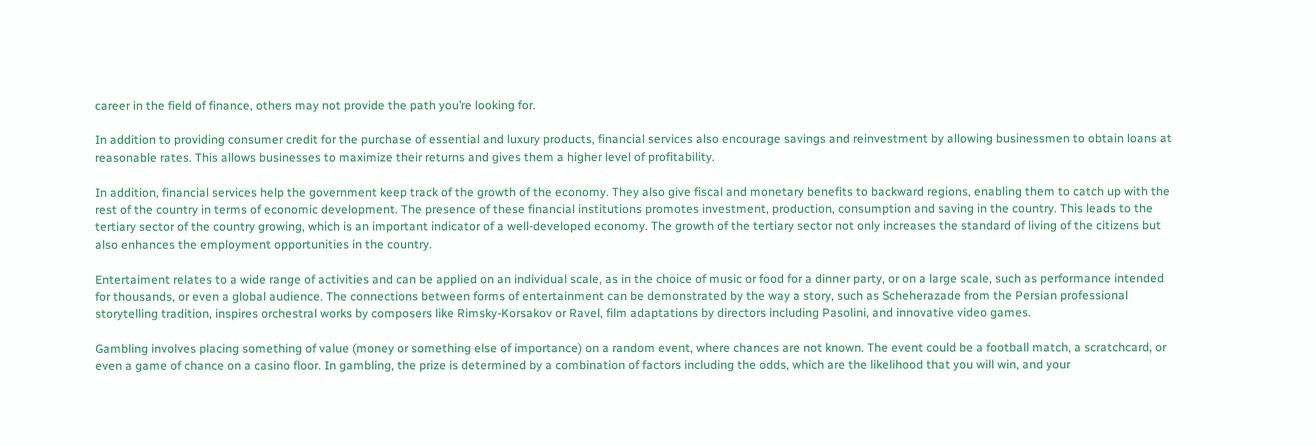career in the field of finance, others may not provide the path you’re looking for.

In addition to providing consumer credit for the purchase of essential and luxury products, financial services also encourage savings and reinvestment by allowing businessmen to obtain loans at reasonable rates. This allows businesses to maximize their returns and gives them a higher level of profitability.

In addition, financial services help the government keep track of the growth of the economy. They also give fiscal and monetary benefits to backward regions, enabling them to catch up with the rest of the country in terms of economic development. The presence of these financial institutions promotes investment, production, consumption and saving in the country. This leads to the tertiary sector of the country growing, which is an important indicator of a well-developed economy. The growth of the tertiary sector not only increases the standard of living of the citizens but also enhances the employment opportunities in the country.

Entertaiment relates to a wide range of activities and can be applied on an individual scale, as in the choice of music or food for a dinner party, or on a large scale, such as performance intended for thousands, or even a global audience. The connections between forms of entertainment can be demonstrated by the way a story, such as Scheherazade from the Persian professional storytelling tradition, inspires orchestral works by composers like Rimsky-Korsakov or Ravel, film adaptations by directors including Pasolini, and innovative video games.

Gambling involves placing something of value (money or something else of importance) on a random event, where chances are not known. The event could be a football match, a scratchcard, or even a game of chance on a casino floor. In gambling, the prize is determined by a combination of factors including the odds, which are the likelihood that you will win, and your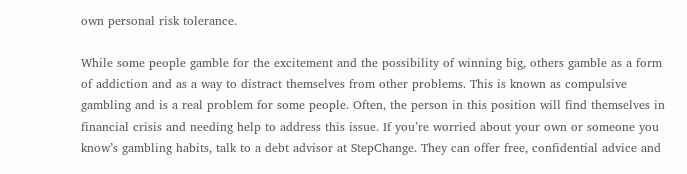own personal risk tolerance.

While some people gamble for the excitement and the possibility of winning big, others gamble as a form of addiction and as a way to distract themselves from other problems. This is known as compulsive gambling and is a real problem for some people. Often, the person in this position will find themselves in financial crisis and needing help to address this issue. If you’re worried about your own or someone you know’s gambling habits, talk to a debt advisor at StepChange. They can offer free, confidential advice and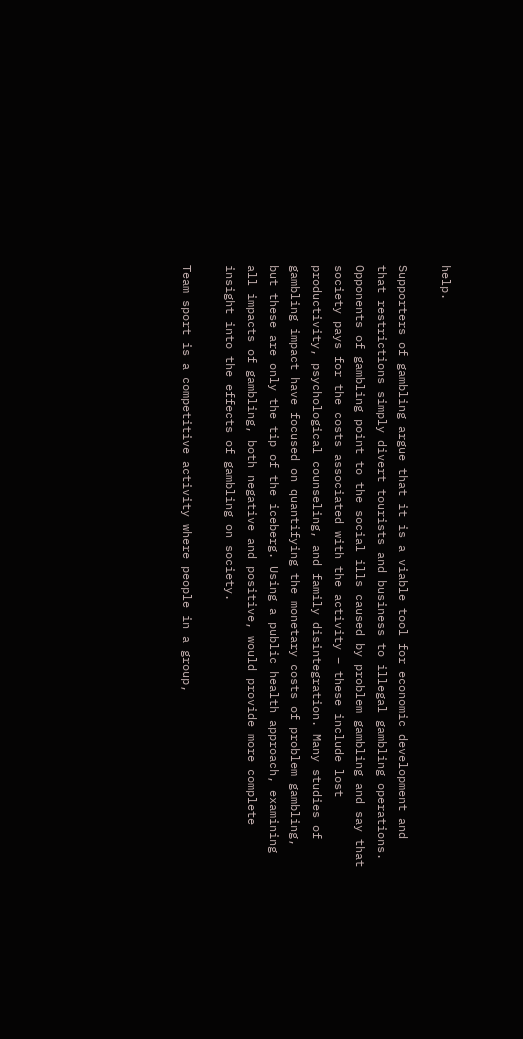help.

Supporters of gambling argue that it is a viable tool for economic development and that restrictions simply divert tourists and business to illegal gambling operations. Opponents of gambling point to the social ills caused by problem gambling and say that society pays for the costs associated with the activity – these include lost productivity, psychological counseling, and family disintegration. Many studies of gambling impact have focused on quantifying the monetary costs of problem gambling, but these are only the tip of the iceberg. Using a public health approach, examining all impacts of gambling, both negative and positive, would provide more complete insight into the effects of gambling on society.

Team sport is a competitive activity where people in a group,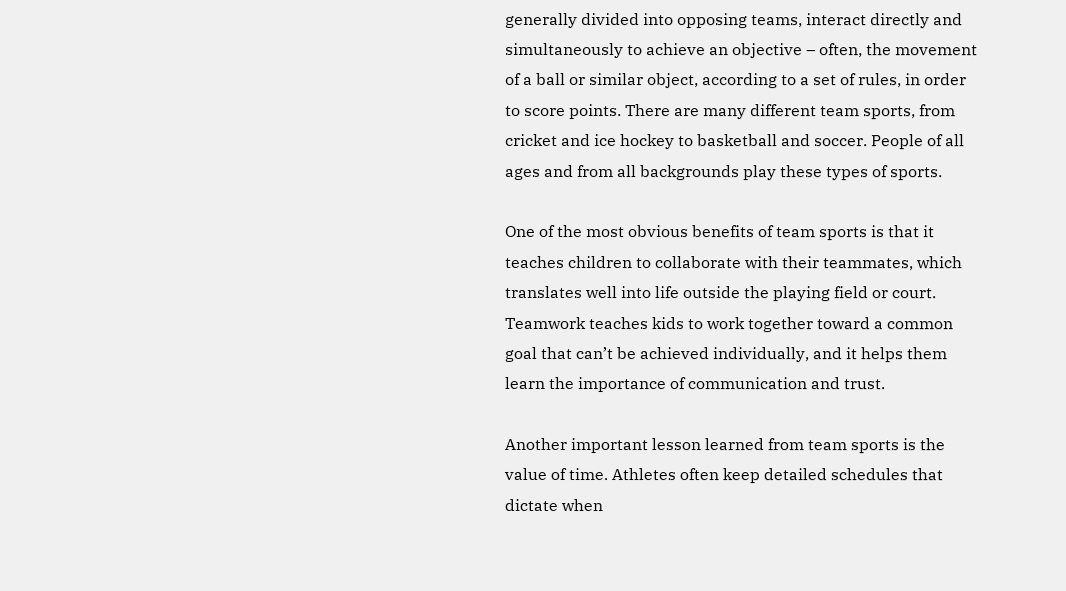generally divided into opposing teams, interact directly and simultaneously to achieve an objective – often, the movement of a ball or similar object, according to a set of rules, in order to score points. There are many different team sports, from cricket and ice hockey to basketball and soccer. People of all ages and from all backgrounds play these types of sports.

One of the most obvious benefits of team sports is that it teaches children to collaborate with their teammates, which translates well into life outside the playing field or court. Teamwork teaches kids to work together toward a common goal that can’t be achieved individually, and it helps them learn the importance of communication and trust.

Another important lesson learned from team sports is the value of time. Athletes often keep detailed schedules that dictate when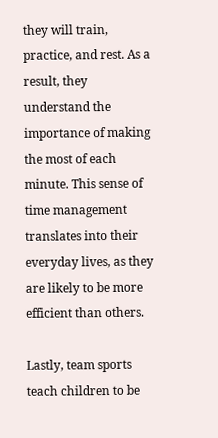they will train, practice, and rest. As a result, they understand the importance of making the most of each minute. This sense of time management translates into their everyday lives, as they are likely to be more efficient than others.

Lastly, team sports teach children to be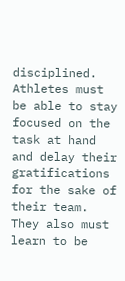disciplined. Athletes must be able to stay focused on the task at hand and delay their gratifications for the sake of their team. They also must learn to be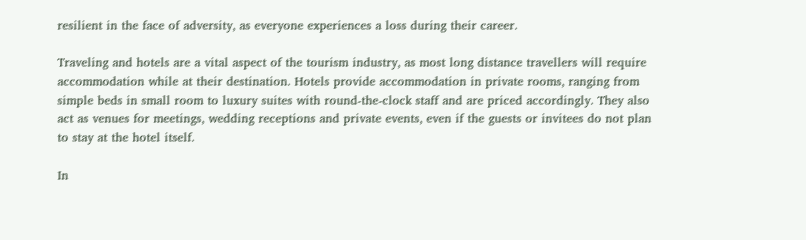resilient in the face of adversity, as everyone experiences a loss during their career.

Traveling and hotels are a vital aspect of the tourism industry, as most long distance travellers will require accommodation while at their destination. Hotels provide accommodation in private rooms, ranging from simple beds in small room to luxury suites with round-the-clock staff and are priced accordingly. They also act as venues for meetings, wedding receptions and private events, even if the guests or invitees do not plan to stay at the hotel itself.

In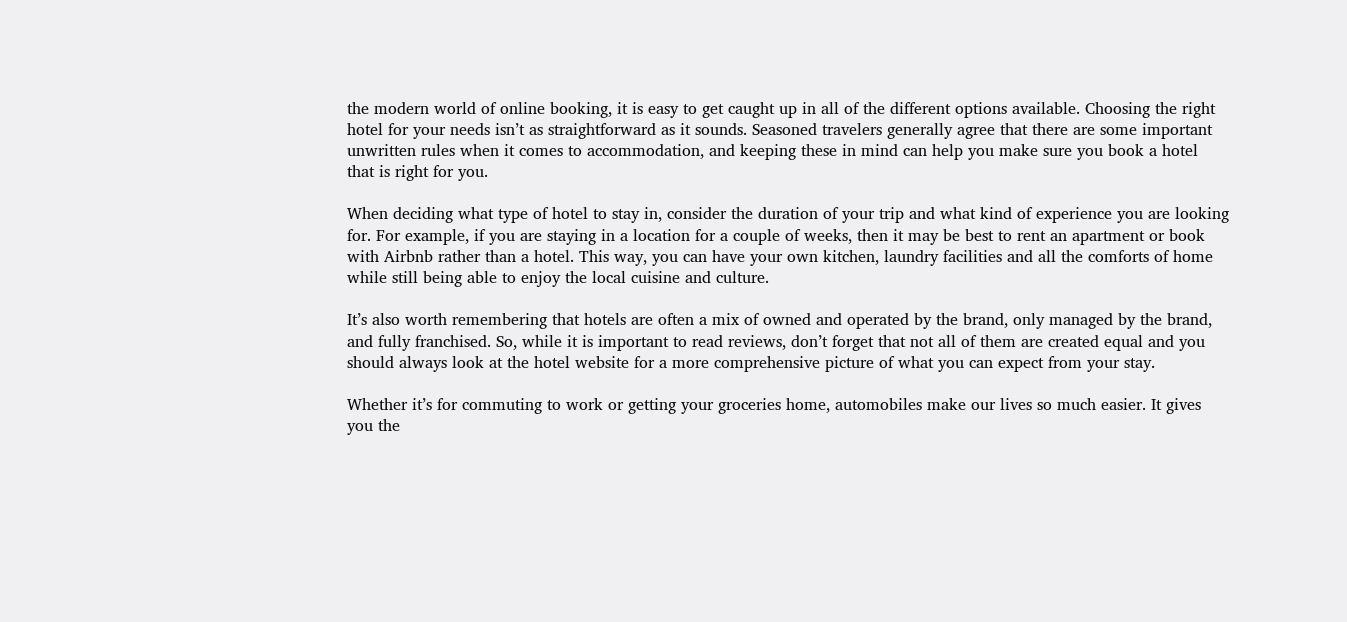the modern world of online booking, it is easy to get caught up in all of the different options available. Choosing the right hotel for your needs isn’t as straightforward as it sounds. Seasoned travelers generally agree that there are some important unwritten rules when it comes to accommodation, and keeping these in mind can help you make sure you book a hotel that is right for you.

When deciding what type of hotel to stay in, consider the duration of your trip and what kind of experience you are looking for. For example, if you are staying in a location for a couple of weeks, then it may be best to rent an apartment or book with Airbnb rather than a hotel. This way, you can have your own kitchen, laundry facilities and all the comforts of home while still being able to enjoy the local cuisine and culture.

It’s also worth remembering that hotels are often a mix of owned and operated by the brand, only managed by the brand, and fully franchised. So, while it is important to read reviews, don’t forget that not all of them are created equal and you should always look at the hotel website for a more comprehensive picture of what you can expect from your stay.

Whether it’s for commuting to work or getting your groceries home, automobiles make our lives so much easier. It gives you the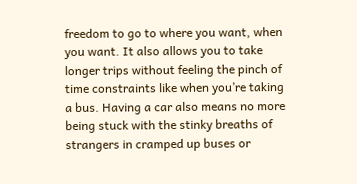freedom to go to where you want, when you want. It also allows you to take longer trips without feeling the pinch of time constraints like when you’re taking a bus. Having a car also means no more being stuck with the stinky breaths of strangers in cramped up buses or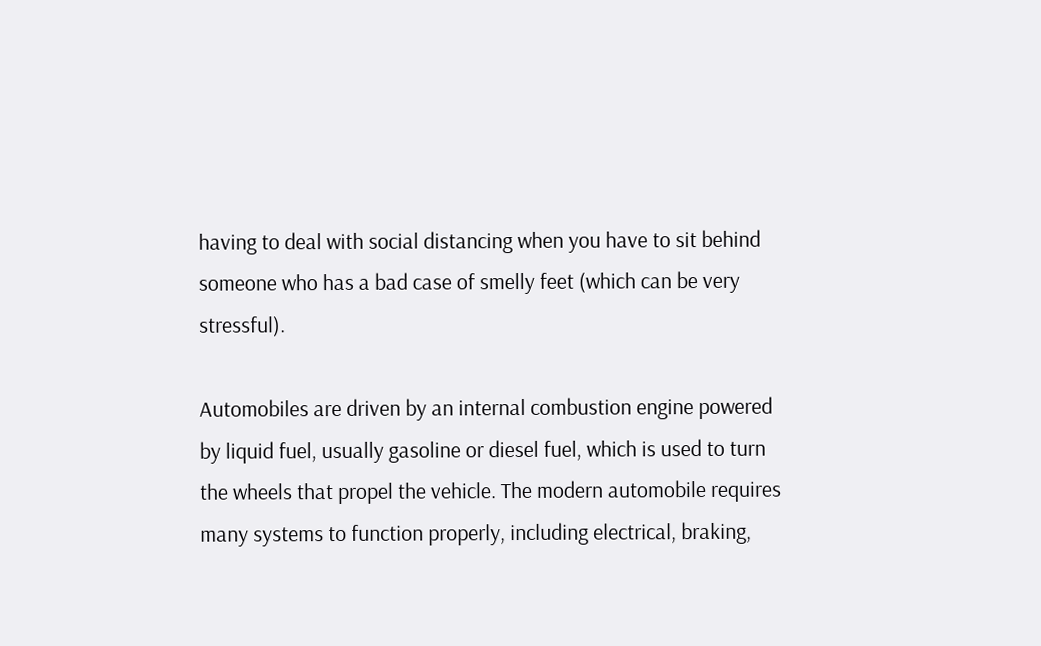having to deal with social distancing when you have to sit behind someone who has a bad case of smelly feet (which can be very stressful).

Automobiles are driven by an internal combustion engine powered by liquid fuel, usually gasoline or diesel fuel, which is used to turn the wheels that propel the vehicle. The modern automobile requires many systems to function properly, including electrical, braking,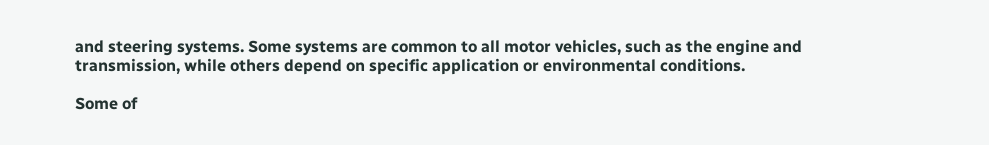and steering systems. Some systems are common to all motor vehicles, such as the engine and transmission, while others depend on specific application or environmental conditions.

Some of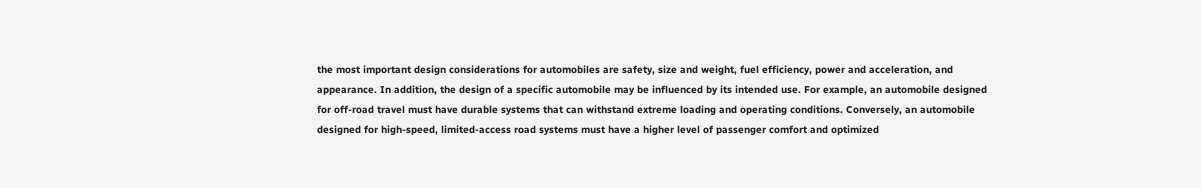the most important design considerations for automobiles are safety, size and weight, fuel efficiency, power and acceleration, and appearance. In addition, the design of a specific automobile may be influenced by its intended use. For example, an automobile designed for off-road travel must have durable systems that can withstand extreme loading and operating conditions. Conversely, an automobile designed for high-speed, limited-access road systems must have a higher level of passenger comfort and optimized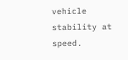vehicle stability at speed.